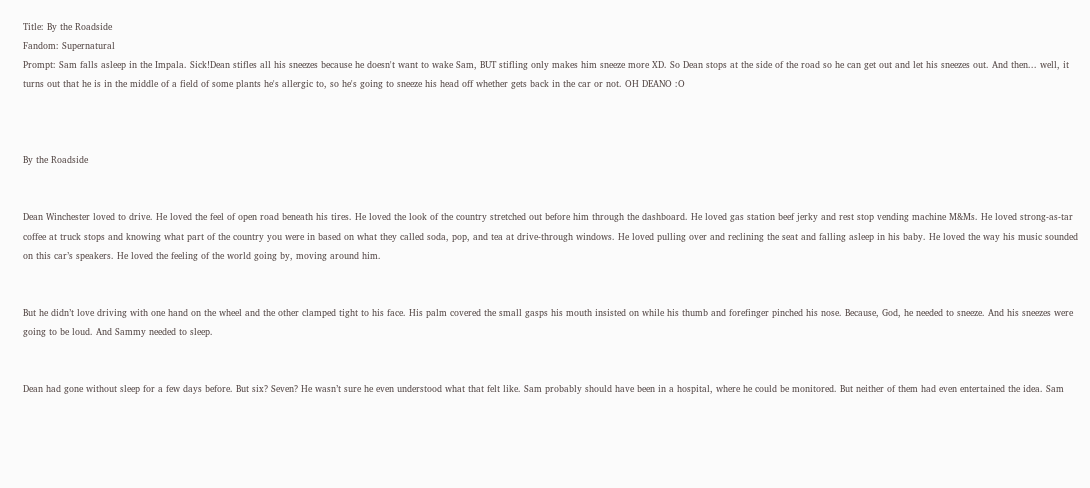Title: By the Roadside
Fandom: Supernatural
Prompt: Sam falls asleep in the Impala. Sick!Dean stifles all his sneezes because he doesn't want to wake Sam, BUT stifling only makes him sneeze more XD. So Dean stops at the side of the road so he can get out and let his sneezes out. And then... well, it turns out that he is in the middle of a field of some plants he's allergic to, so he's going to sneeze his head off whether gets back in the car or not. OH DEANO :O



By the Roadside


Dean Winchester loved to drive. He loved the feel of open road beneath his tires. He loved the look of the country stretched out before him through the dashboard. He loved gas station beef jerky and rest stop vending machine M&Ms. He loved strong-as-tar coffee at truck stops and knowing what part of the country you were in based on what they called soda, pop, and tea at drive-through windows. He loved pulling over and reclining the seat and falling asleep in his baby. He loved the way his music sounded on this car’s speakers. He loved the feeling of the world going by, moving around him.


But he didn’t love driving with one hand on the wheel and the other clamped tight to his face. His palm covered the small gasps his mouth insisted on while his thumb and forefinger pinched his nose. Because, God, he needed to sneeze. And his sneezes were going to be loud. And Sammy needed to sleep.


Dean had gone without sleep for a few days before. But six? Seven? He wasn’t sure he even understood what that felt like. Sam probably should have been in a hospital, where he could be monitored. But neither of them had even entertained the idea. Sam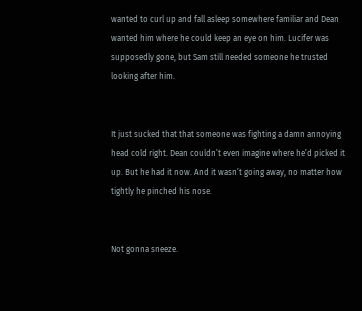wanted to curl up and fall asleep somewhere familiar and Dean wanted him where he could keep an eye on him. Lucifer was supposedly gone, but Sam still needed someone he trusted looking after him.


It just sucked that that someone was fighting a damn annoying head cold right. Dean couldn’t even imagine where he’d picked it up. But he had it now. And it wasn’t going away, no matter how tightly he pinched his nose.


Not gonna sneeze.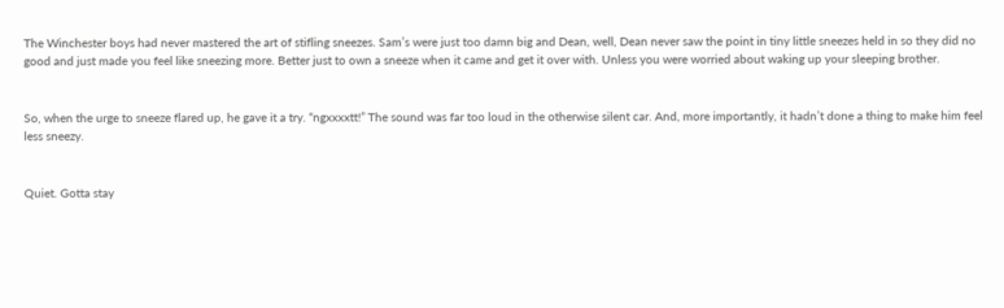The Winchester boys had never mastered the art of stifling sneezes. Sam’s were just too damn big and Dean, well, Dean never saw the point in tiny little sneezes held in so they did no good and just made you feel like sneezing more. Better just to own a sneeze when it came and get it over with. Unless you were worried about waking up your sleeping brother.


So, when the urge to sneeze flared up, he gave it a try. “ngxxxxtt!” The sound was far too loud in the otherwise silent car. And, more importantly, it hadn’t done a thing to make him feel less sneezy.


Quiet. Gotta stay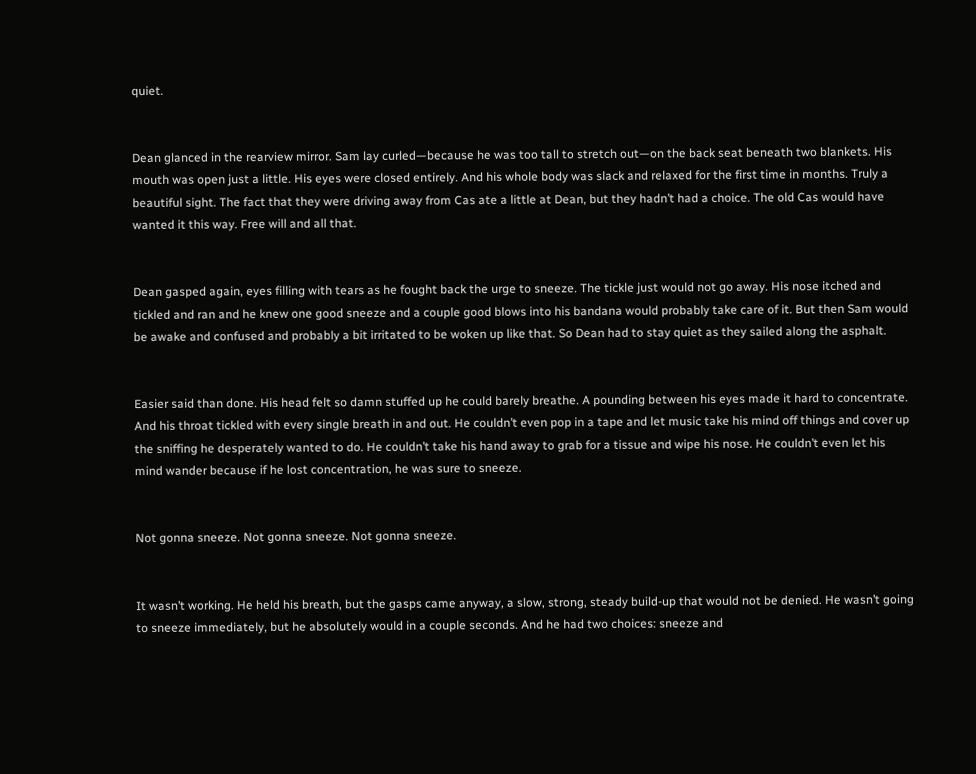quiet.


Dean glanced in the rearview mirror. Sam lay curled—because he was too tall to stretch out—on the back seat beneath two blankets. His mouth was open just a little. His eyes were closed entirely. And his whole body was slack and relaxed for the first time in months. Truly a beautiful sight. The fact that they were driving away from Cas ate a little at Dean, but they hadn’t had a choice. The old Cas would have wanted it this way. Free will and all that.


Dean gasped again, eyes filling with tears as he fought back the urge to sneeze. The tickle just would not go away. His nose itched and tickled and ran and he knew one good sneeze and a couple good blows into his bandana would probably take care of it. But then Sam would be awake and confused and probably a bit irritated to be woken up like that. So Dean had to stay quiet as they sailed along the asphalt.


Easier said than done. His head felt so damn stuffed up he could barely breathe. A pounding between his eyes made it hard to concentrate.  And his throat tickled with every single breath in and out. He couldn’t even pop in a tape and let music take his mind off things and cover up the sniffing he desperately wanted to do. He couldn’t take his hand away to grab for a tissue and wipe his nose. He couldn’t even let his mind wander because if he lost concentration, he was sure to sneeze.


Not gonna sneeze. Not gonna sneeze. Not gonna sneeze.


It wasn’t working. He held his breath, but the gasps came anyway, a slow, strong, steady build-up that would not be denied. He wasn’t going to sneeze immediately, but he absolutely would in a couple seconds. And he had two choices: sneeze and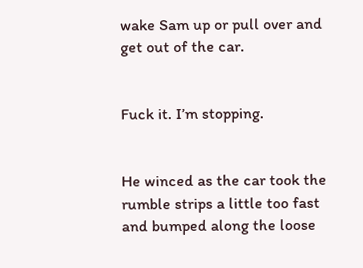wake Sam up or pull over and get out of the car.


Fuck it. I’m stopping.


He winced as the car took the rumble strips a little too fast and bumped along the loose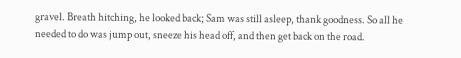gravel. Breath hitching, he looked back; Sam was still asleep, thank goodness. So all he needed to do was jump out, sneeze his head off, and then get back on the road.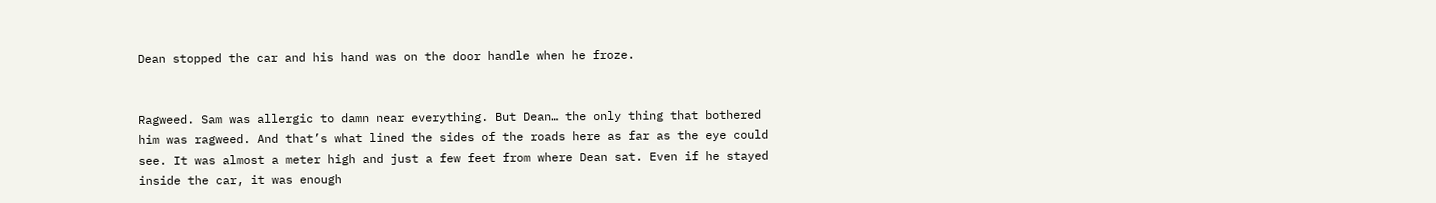Dean stopped the car and his hand was on the door handle when he froze.


Ragweed. Sam was allergic to damn near everything. But Dean… the only thing that bothered him was ragweed. And that’s what lined the sides of the roads here as far as the eye could see. It was almost a meter high and just a few feet from where Dean sat. Even if he stayed inside the car, it was enough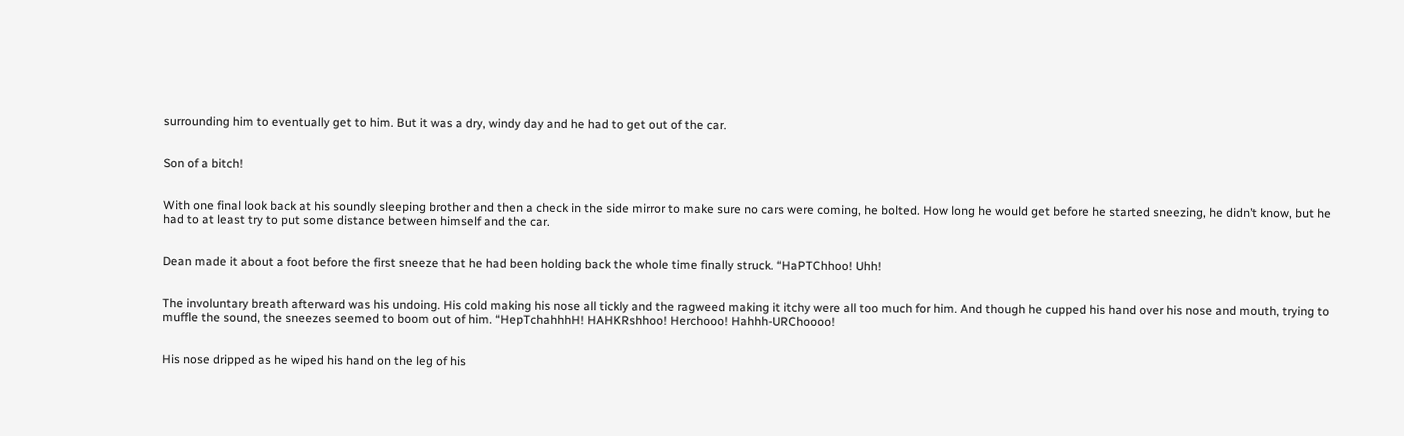surrounding him to eventually get to him. But it was a dry, windy day and he had to get out of the car.


Son of a bitch!


With one final look back at his soundly sleeping brother and then a check in the side mirror to make sure no cars were coming, he bolted. How long he would get before he started sneezing, he didn’t know, but he had to at least try to put some distance between himself and the car.


Dean made it about a foot before the first sneeze that he had been holding back the whole time finally struck. “HaPTChhoo! Uhh!


The involuntary breath afterward was his undoing. His cold making his nose all tickly and the ragweed making it itchy were all too much for him. And though he cupped his hand over his nose and mouth, trying to muffle the sound, the sneezes seemed to boom out of him. “HepTchahhhH! HAHKRshhoo! Herchooo! Hahhh-URChoooo!


His nose dripped as he wiped his hand on the leg of his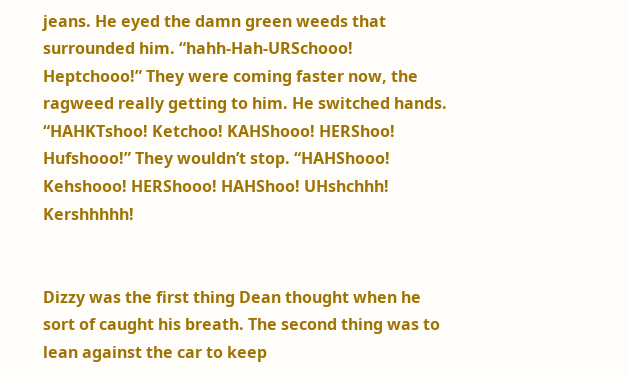jeans. He eyed the damn green weeds that surrounded him. “hahh-Hah-URSchooo! Heptchooo!” They were coming faster now, the ragweed really getting to him. He switched hands. “HAHKTshoo! Ketchoo! KAHShooo! HERShoo! Hufshooo!” They wouldn’t stop. “HAHShooo! Kehshooo! HERShooo! HAHShoo! UHshchhh! Kershhhhh!


Dizzy was the first thing Dean thought when he sort of caught his breath. The second thing was to lean against the car to keep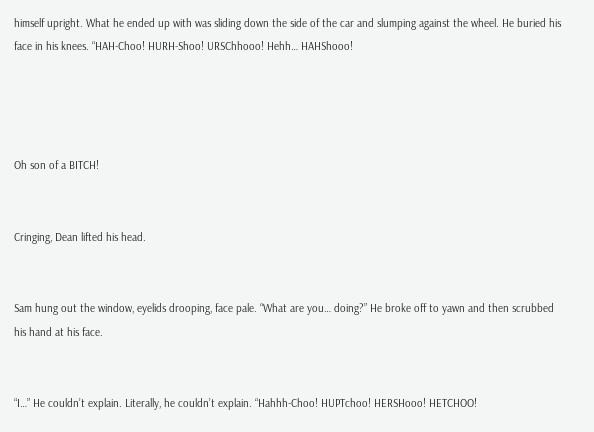himself upright. What he ended up with was sliding down the side of the car and slumping against the wheel. He buried his face in his knees. “HAH-Choo! HURH-Shoo! URSChhooo! Hehh… HAHShooo!




Oh son of a BITCH!


Cringing, Dean lifted his head.


Sam hung out the window, eyelids drooping, face pale. “What are you… doing?” He broke off to yawn and then scrubbed his hand at his face.


“I…” He couldn’t explain. Literally, he couldn’t explain. “Hahhh-Choo! HUPTchoo! HERSHooo! HETCHOO!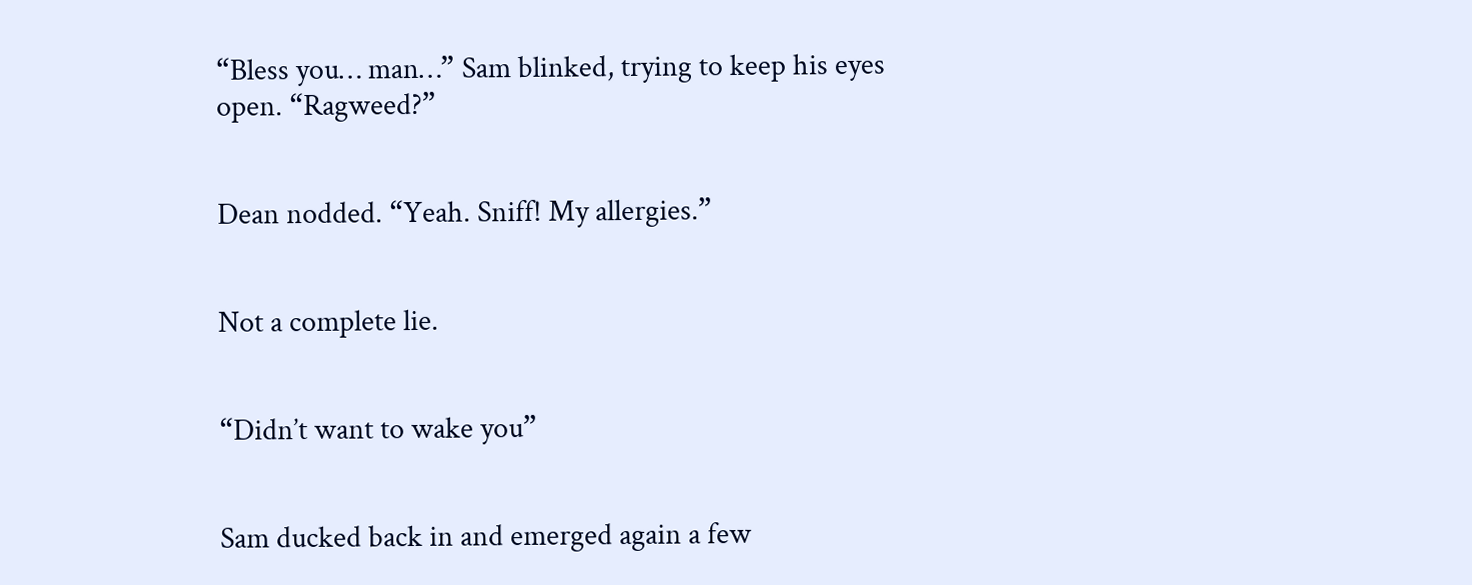“Bless you… man…” Sam blinked, trying to keep his eyes open. “Ragweed?”


Dean nodded. “Yeah. Sniff! My allergies.”


Not a complete lie.


“Didn’t want to wake you”


Sam ducked back in and emerged again a few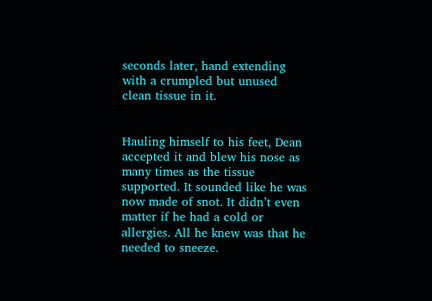seconds later, hand extending with a crumpled but unused clean tissue in it.


Hauling himself to his feet, Dean accepted it and blew his nose as many times as the tissue supported. It sounded like he was now made of snot. It didn’t even matter if he had a cold or allergies. All he knew was that he needed to sneeze.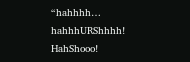“hahhhh… hahhhURShhhh! HahShooo!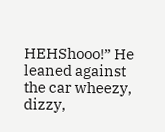HEHShooo!” He leaned against the car wheezy, dizzy,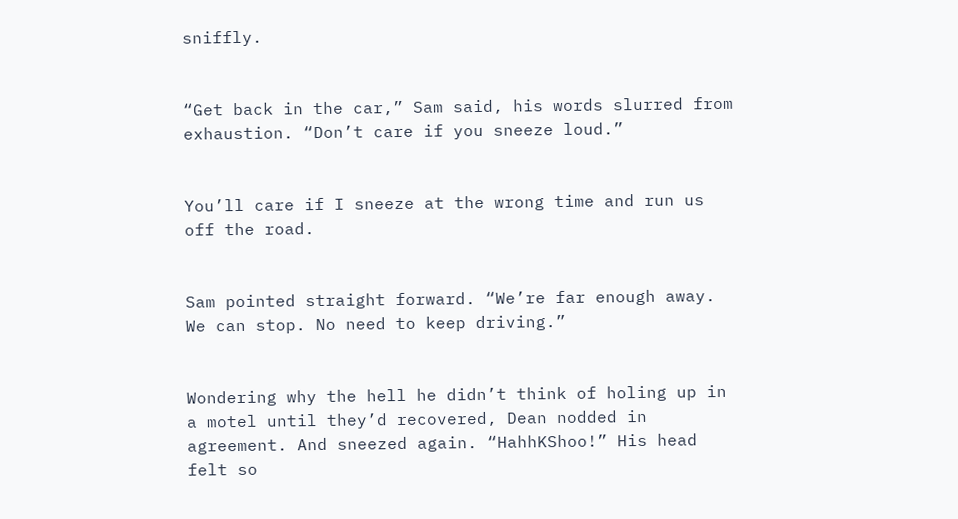sniffly.


“Get back in the car,” Sam said, his words slurred from exhaustion. “Don’t care if you sneeze loud.”


You’ll care if I sneeze at the wrong time and run us off the road.


Sam pointed straight forward. “We’re far enough away. We can stop. No need to keep driving.”


Wondering why the hell he didn’t think of holing up in a motel until they’d recovered, Dean nodded in agreement. And sneezed again. “HahhKShoo!” His head felt so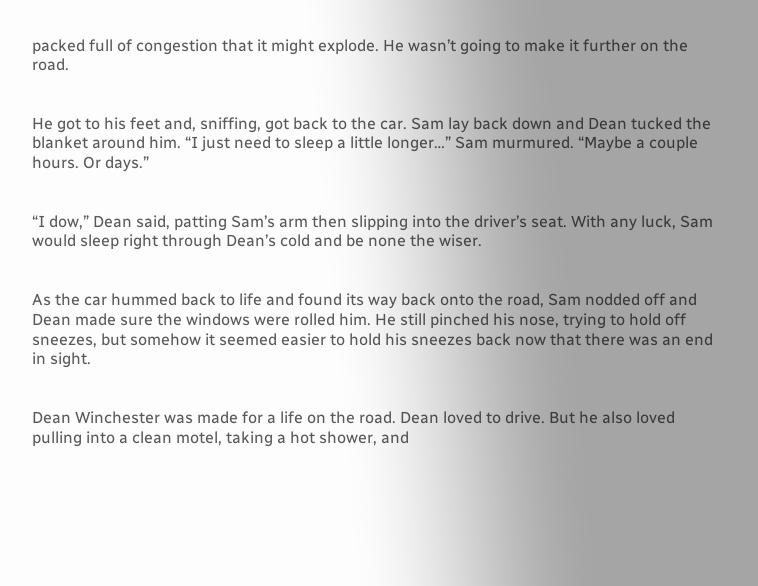packed full of congestion that it might explode. He wasn’t going to make it further on the road.


He got to his feet and, sniffing, got back to the car. Sam lay back down and Dean tucked the blanket around him. “I just need to sleep a little longer…” Sam murmured. “Maybe a couple hours. Or days.”


“I dow,” Dean said, patting Sam’s arm then slipping into the driver’s seat. With any luck, Sam would sleep right through Dean’s cold and be none the wiser.


As the car hummed back to life and found its way back onto the road, Sam nodded off and Dean made sure the windows were rolled him. He still pinched his nose, trying to hold off sneezes, but somehow it seemed easier to hold his sneezes back now that there was an end in sight.


Dean Winchester was made for a life on the road. Dean loved to drive. But he also loved pulling into a clean motel, taking a hot shower, and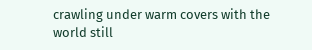crawling under warm covers with the world still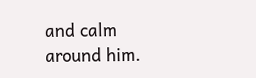and calm around him.